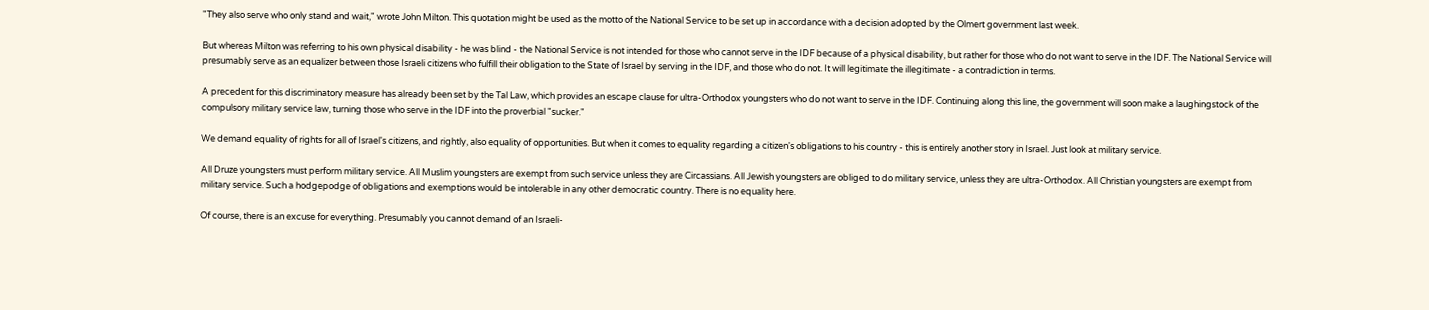"They also serve who only stand and wait," wrote John Milton. This quotation might be used as the motto of the National Service to be set up in accordance with a decision adopted by the Olmert government last week.

But whereas Milton was referring to his own physical disability - he was blind - the National Service is not intended for those who cannot serve in the IDF because of a physical disability, but rather for those who do not want to serve in the IDF. The National Service will presumably serve as an equalizer between those Israeli citizens who fulfill their obligation to the State of Israel by serving in the IDF, and those who do not. It will legitimate the illegitimate - a contradiction in terms.

A precedent for this discriminatory measure has already been set by the Tal Law, which provides an escape clause for ultra-Orthodox youngsters who do not want to serve in the IDF. Continuing along this line, the government will soon make a laughingstock of the compulsory military service law, turning those who serve in the IDF into the proverbial "sucker."

We demand equality of rights for all of Israel's citizens, and rightly, also equality of opportunities. But when it comes to equality regarding a citizen's obligations to his country - this is entirely another story in Israel. Just look at military service.

All Druze youngsters must perform military service. All Muslim youngsters are exempt from such service unless they are Circassians. All Jewish youngsters are obliged to do military service, unless they are ultra-Orthodox. All Christian youngsters are exempt from military service. Such a hodgepodge of obligations and exemptions would be intolerable in any other democratic country. There is no equality here.

Of course, there is an excuse for everything. Presumably you cannot demand of an Israeli-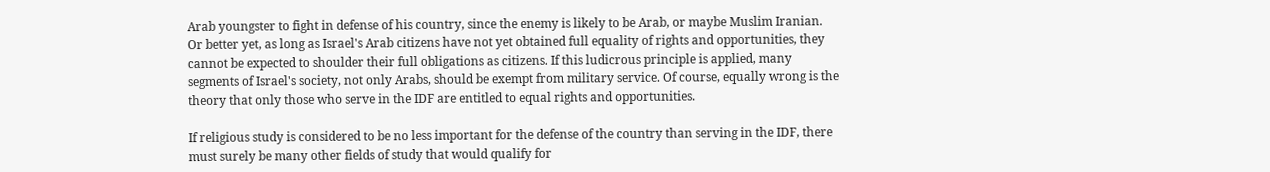Arab youngster to fight in defense of his country, since the enemy is likely to be Arab, or maybe Muslim Iranian. Or better yet, as long as Israel's Arab citizens have not yet obtained full equality of rights and opportunities, they cannot be expected to shoulder their full obligations as citizens. If this ludicrous principle is applied, many segments of Israel's society, not only Arabs, should be exempt from military service. Of course, equally wrong is the theory that only those who serve in the IDF are entitled to equal rights and opportunities.

If religious study is considered to be no less important for the defense of the country than serving in the IDF, there must surely be many other fields of study that would qualify for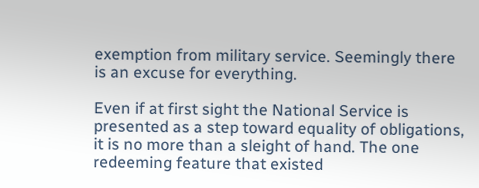exemption from military service. Seemingly there is an excuse for everything.

Even if at first sight the National Service is presented as a step toward equality of obligations, it is no more than a sleight of hand. The one redeeming feature that existed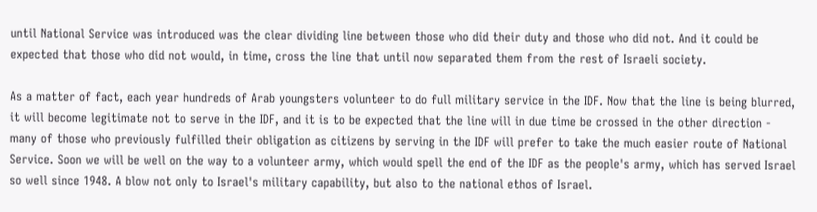until National Service was introduced was the clear dividing line between those who did their duty and those who did not. And it could be expected that those who did not would, in time, cross the line that until now separated them from the rest of Israeli society.

As a matter of fact, each year hundreds of Arab youngsters volunteer to do full military service in the IDF. Now that the line is being blurred, it will become legitimate not to serve in the IDF, and it is to be expected that the line will in due time be crossed in the other direction - many of those who previously fulfilled their obligation as citizens by serving in the IDF will prefer to take the much easier route of National Service. Soon we will be well on the way to a volunteer army, which would spell the end of the IDF as the people's army, which has served Israel so well since 1948. A blow not only to Israel's military capability, but also to the national ethos of Israel.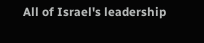All of Israel's leadership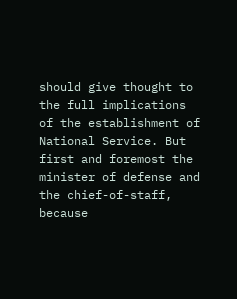should give thought to the full implications of the establishment of National Service. But first and foremost the minister of defense and the chief-of-staff, because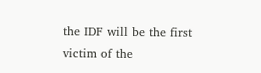the IDF will be the first victim of the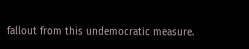fallout from this undemocratic measure.